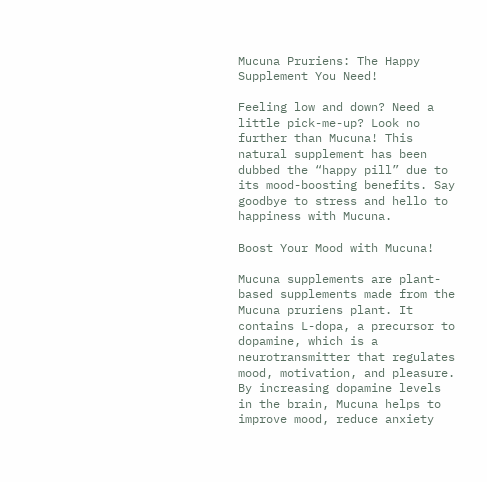Mucuna Pruriens: The Happy Supplement You Need!

Feeling low and down? Need a little pick-me-up? Look no further than Mucuna! This natural supplement has been dubbed the “happy pill” due to its mood-boosting benefits. Say goodbye to stress and hello to happiness with Mucuna.

Boost Your Mood with Mucuna!

Mucuna supplements are plant-based supplements made from the Mucuna pruriens plant. It contains L-dopa, a precursor to dopamine, which is a neurotransmitter that regulates mood, motivation, and pleasure. By increasing dopamine levels in the brain, Mucuna helps to improve mood, reduce anxiety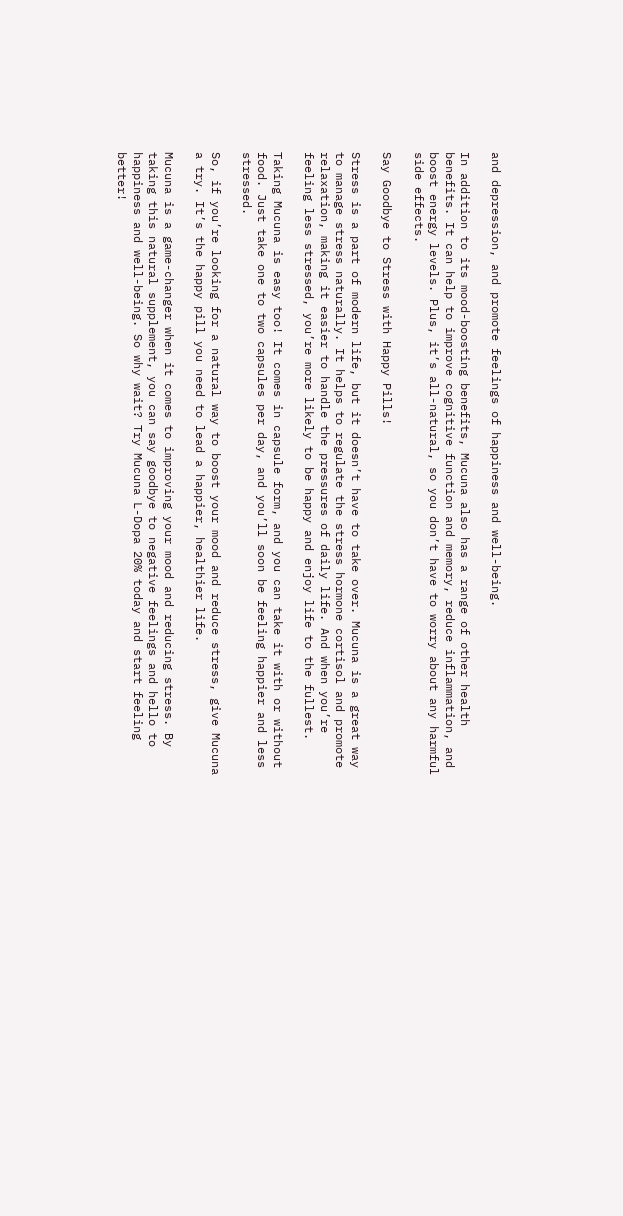and depression, and promote feelings of happiness and well-being.

In addition to its mood-boosting benefits, Mucuna also has a range of other health benefits. It can help to improve cognitive function and memory, reduce inflammation, and boost energy levels. Plus, it’s all-natural, so you don’t have to worry about any harmful side effects.

Say Goodbye to Stress with Happy Pills!

Stress is a part of modern life, but it doesn’t have to take over. Mucuna is a great way to manage stress naturally. It helps to regulate the stress hormone cortisol and promote relaxation, making it easier to handle the pressures of daily life. And when you’re feeling less stressed, you’re more likely to be happy and enjoy life to the fullest.

Taking Mucuna is easy too! It comes in capsule form, and you can take it with or without food. Just take one to two capsules per day, and you’ll soon be feeling happier and less stressed.

So, if you’re looking for a natural way to boost your mood and reduce stress, give Mucuna a try. It’s the happy pill you need to lead a happier, healthier life.

Mucuna is a game-changer when it comes to improving your mood and reducing stress. By taking this natural supplement, you can say goodbye to negative feelings and hello to happiness and well-being. So why wait? Try Mucuna L-Dopa 20% today and start feeling better!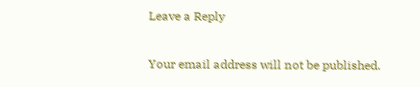Leave a Reply

Your email address will not be published.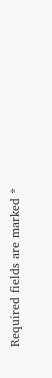Required fields are marked *